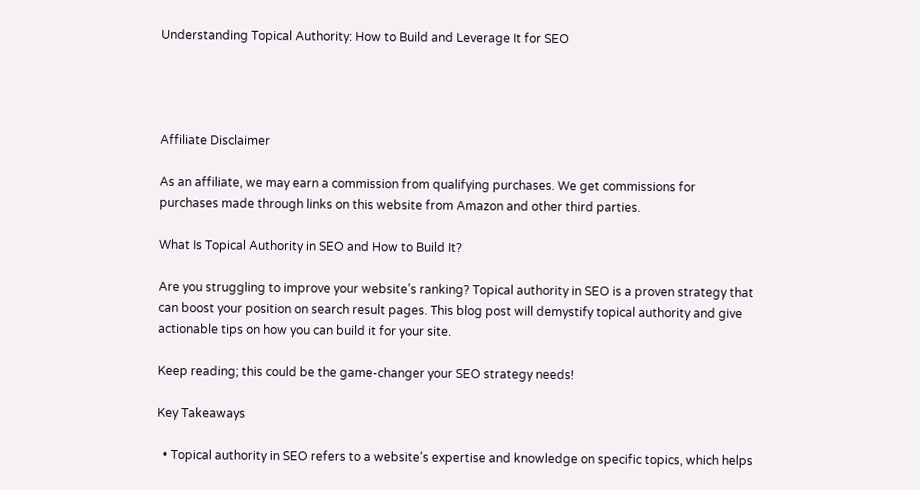Understanding Topical Authority: How to Build and Leverage It for SEO




Affiliate Disclaimer

As an affiliate, we may earn a commission from qualifying purchases. We get commissions for purchases made through links on this website from Amazon and other third parties.

What Is Topical Authority in SEO and How to Build It?

Are you struggling to improve your website’s ranking? Topical authority in SEO is a proven strategy that can boost your position on search result pages. This blog post will demystify topical authority and give actionable tips on how you can build it for your site.

Keep reading; this could be the game-changer your SEO strategy needs!

Key Takeaways

  • Topical authority in SEO refers to a website’s expertise and knowledge on specific topics, which helps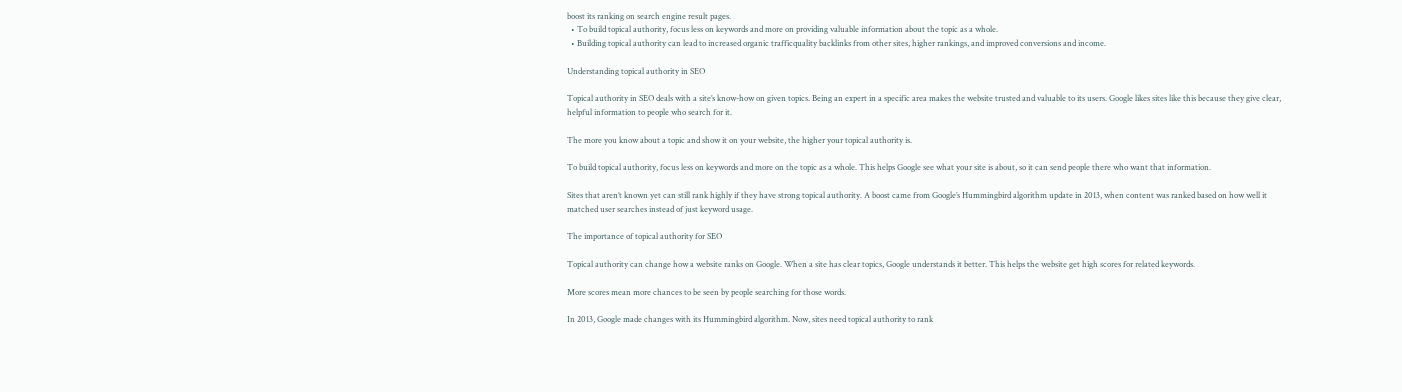boost its ranking on search engine result pages.
  • To build topical authority, focus less on keywords and more on providing valuable information about the topic as a whole.
  • Building topical authority can lead to increased organic trafficquality backlinks from other sites, higher rankings, and improved conversions and income.

Understanding topical authority in SEO

Topical authority in SEO deals with a site’s know-how on given topics. Being an expert in a specific area makes the website trusted and valuable to its users. Google likes sites like this because they give clear, helpful information to people who search for it.

The more you know about a topic and show it on your website, the higher your topical authority is.

To build topical authority, focus less on keywords and more on the topic as a whole. This helps Google see what your site is about, so it can send people there who want that information.

Sites that aren’t known yet can still rank highly if they have strong topical authority. A boost came from Google’s Hummingbird algorithm update in 2013, when content was ranked based on how well it matched user searches instead of just keyword usage.

The importance of topical authority for SEO

Topical authority can change how a website ranks on Google. When a site has clear topics, Google understands it better. This helps the website get high scores for related keywords.

More scores mean more chances to be seen by people searching for those words.

In 2013, Google made changes with its Hummingbird algorithm. Now, sites need topical authority to rank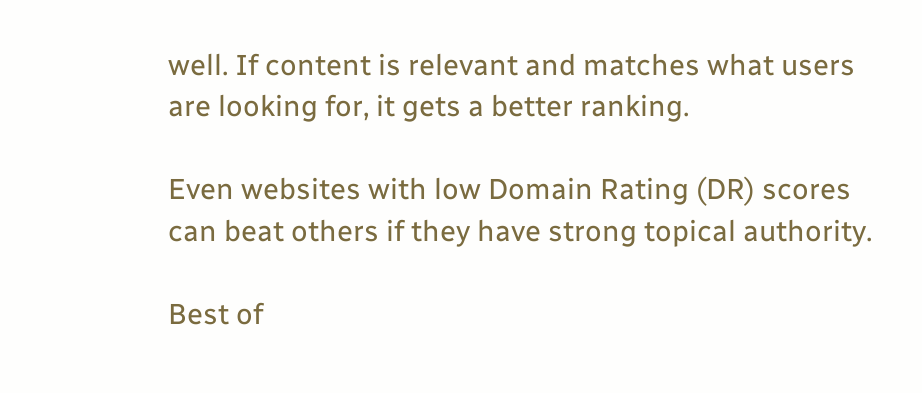well. If content is relevant and matches what users are looking for, it gets a better ranking.

Even websites with low Domain Rating (DR) scores can beat others if they have strong topical authority.

Best of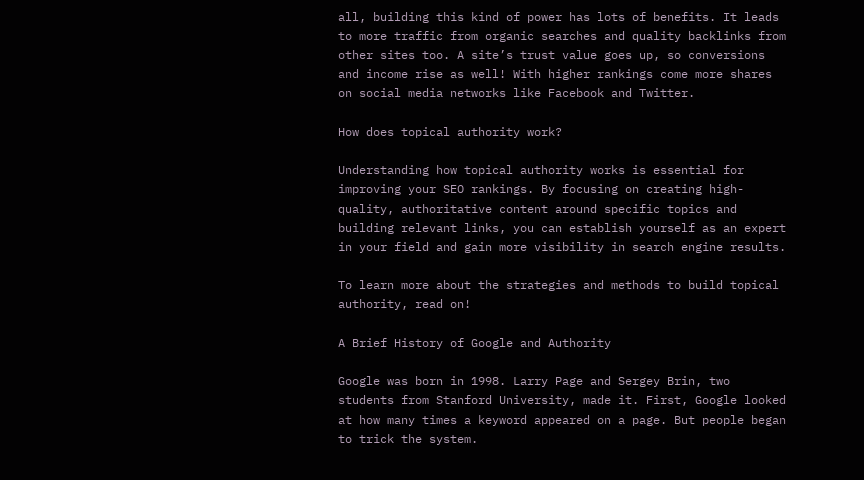all, building this kind of power has lots of benefits. It leads to more traffic from organic searches and quality backlinks from other sites too. A site’s trust value goes up, so conversions and income rise as well! With higher rankings come more shares on social media networks like Facebook and Twitter.

How does topical authority work?

Understanding how topical authority works is essential for improving your SEO rankings. By focusing on creating high-quality, authoritative content around specific topics and building relevant links, you can establish yourself as an expert in your field and gain more visibility in search engine results.

To learn more about the strategies and methods to build topical authority, read on!

A Brief History of Google and Authority

Google was born in 1998. Larry Page and Sergey Brin, two students from Stanford University, made it. First, Google looked at how many times a keyword appeared on a page. But people began to trick the system.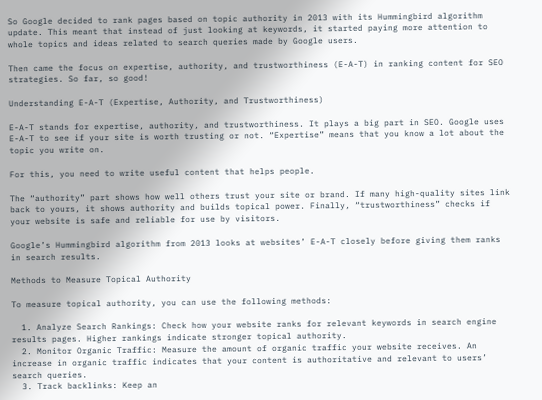So Google decided to rank pages based on topic authority in 2013 with its Hummingbird algorithm update. This meant that instead of just looking at keywords, it started paying more attention to whole topics and ideas related to search queries made by Google users.

Then came the focus on expertise, authority, and trustworthiness (E-A-T) in ranking content for SEO strategies. So far, so good!

Understanding E-A-T (Expertise, Authority, and Trustworthiness)

E-A-T stands for expertise, authority, and trustworthiness. It plays a big part in SEO. Google uses E-A-T to see if your site is worth trusting or not. “Expertise” means that you know a lot about the topic you write on.

For this, you need to write useful content that helps people.

The “authority” part shows how well others trust your site or brand. If many high-quality sites link back to yours, it shows authority and builds topical power. Finally, “trustworthiness” checks if your website is safe and reliable for use by visitors.

Google’s Hummingbird algorithm from 2013 looks at websites’ E-A-T closely before giving them ranks in search results.

Methods to Measure Topical Authority

To measure topical authority, you can use the following methods:

  1. Analyze Search Rankings: Check how your website ranks for relevant keywords in search engine results pages. Higher rankings indicate stronger topical authority.
  2. Monitor Organic Traffic: Measure the amount of organic traffic your website receives. An increase in organic traffic indicates that your content is authoritative and relevant to users’ search queries.
  3. Track backlinks: Keep an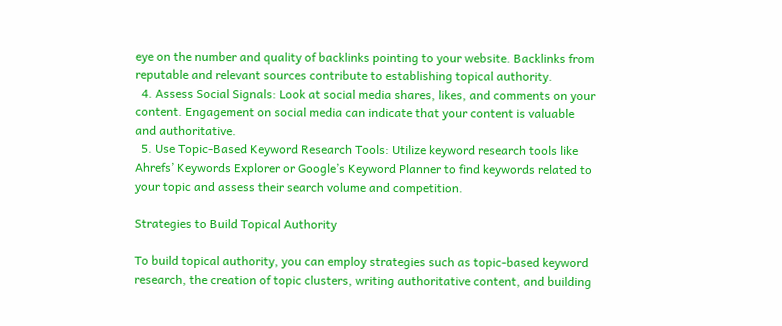eye on the number and quality of backlinks pointing to your website. Backlinks from reputable and relevant sources contribute to establishing topical authority.
  4. Assess Social Signals: Look at social media shares, likes, and comments on your content. Engagement on social media can indicate that your content is valuable and authoritative.
  5. Use Topic-Based Keyword Research Tools: Utilize keyword research tools like Ahrefs’ Keywords Explorer or Google’s Keyword Planner to find keywords related to your topic and assess their search volume and competition.

Strategies to Build Topical Authority

To build topical authority, you can employ strategies such as topic-based keyword research, the creation of topic clusters, writing authoritative content, and building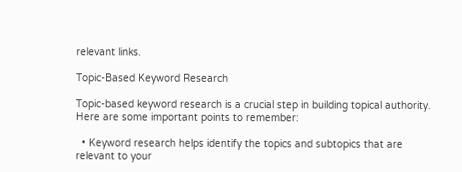relevant links.

Topic-Based Keyword Research

Topic-based keyword research is a crucial step in building topical authority. Here are some important points to remember:

  • Keyword research helps identify the topics and subtopics that are relevant to your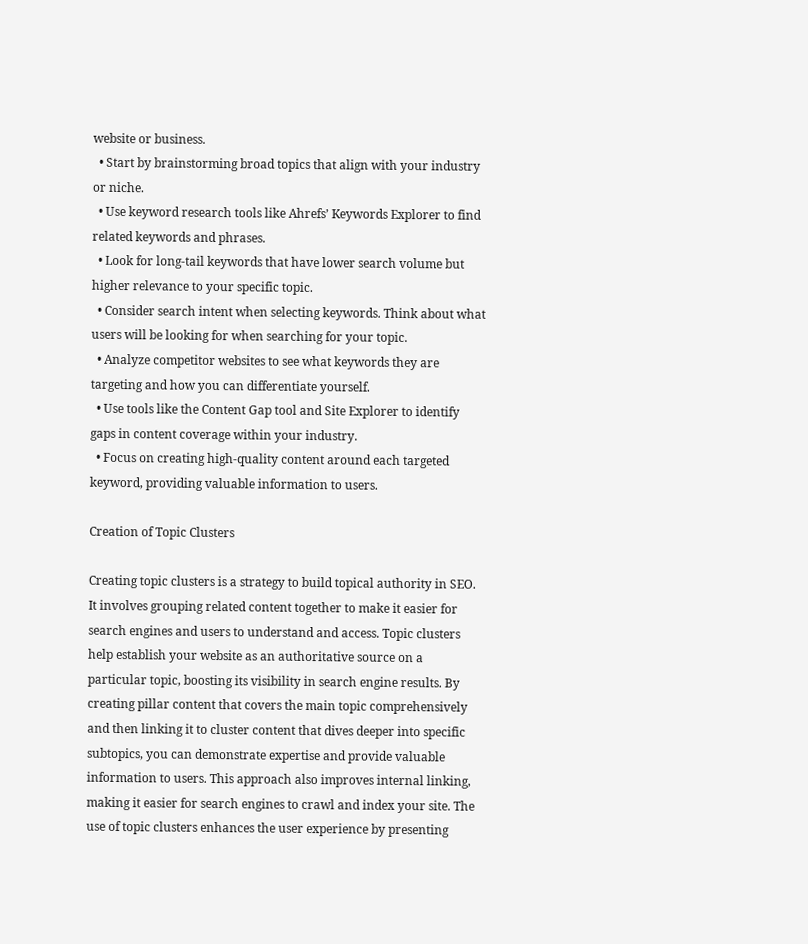website or business.
  • Start by brainstorming broad topics that align with your industry or niche.
  • Use keyword research tools like Ahrefs’ Keywords Explorer to find related keywords and phrases.
  • Look for long-tail keywords that have lower search volume but higher relevance to your specific topic.
  • Consider search intent when selecting keywords. Think about what users will be looking for when searching for your topic.
  • Analyze competitor websites to see what keywords they are targeting and how you can differentiate yourself.
  • Use tools like the Content Gap tool and Site Explorer to identify gaps in content coverage within your industry.
  • Focus on creating high-quality content around each targeted keyword, providing valuable information to users.

Creation of Topic Clusters

Creating topic clusters is a strategy to build topical authority in SEO. It involves grouping related content together to make it easier for search engines and users to understand and access. Topic clusters help establish your website as an authoritative source on a particular topic, boosting its visibility in search engine results. By creating pillar content that covers the main topic comprehensively and then linking it to cluster content that dives deeper into specific subtopics, you can demonstrate expertise and provide valuable information to users. This approach also improves internal linking, making it easier for search engines to crawl and index your site. The use of topic clusters enhances the user experience by presenting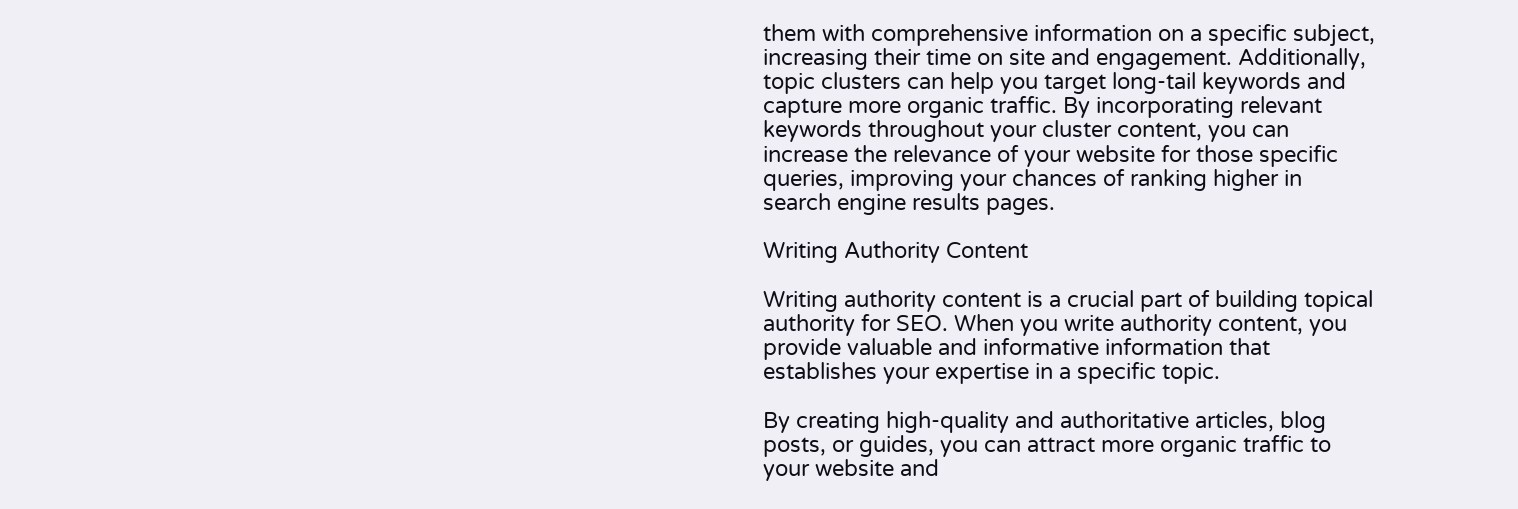them with comprehensive information on a specific subject, increasing their time on site and engagement. Additionally, topic clusters can help you target long-tail keywords and capture more organic traffic. By incorporating relevant keywords throughout your cluster content, you can increase the relevance of your website for those specific queries, improving your chances of ranking higher in search engine results pages.

Writing Authority Content

Writing authority content is a crucial part of building topical authority for SEO. When you write authority content, you provide valuable and informative information that establishes your expertise in a specific topic.

By creating high-quality and authoritative articles, blog posts, or guides, you can attract more organic traffic to your website and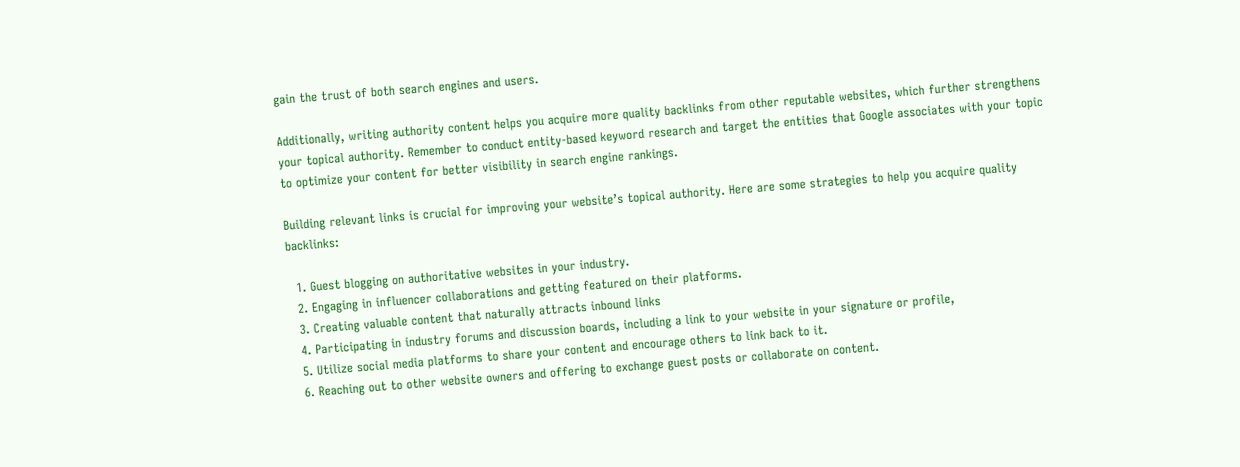gain the trust of both search engines and users.

Additionally, writing authority content helps you acquire more quality backlinks from other reputable websites, which further strengthens your topical authority. Remember to conduct entity-based keyword research and target the entities that Google associates with your topic to optimize your content for better visibility in search engine rankings.

Building relevant links is crucial for improving your website’s topical authority. Here are some strategies to help you acquire quality backlinks:

  1. Guest blogging on authoritative websites in your industry.
  2. Engaging in influencer collaborations and getting featured on their platforms.
  3. Creating valuable content that naturally attracts inbound links
  4. Participating in industry forums and discussion boards, including a link to your website in your signature or profile,
  5. Utilize social media platforms to share your content and encourage others to link back to it.
  6. Reaching out to other website owners and offering to exchange guest posts or collaborate on content.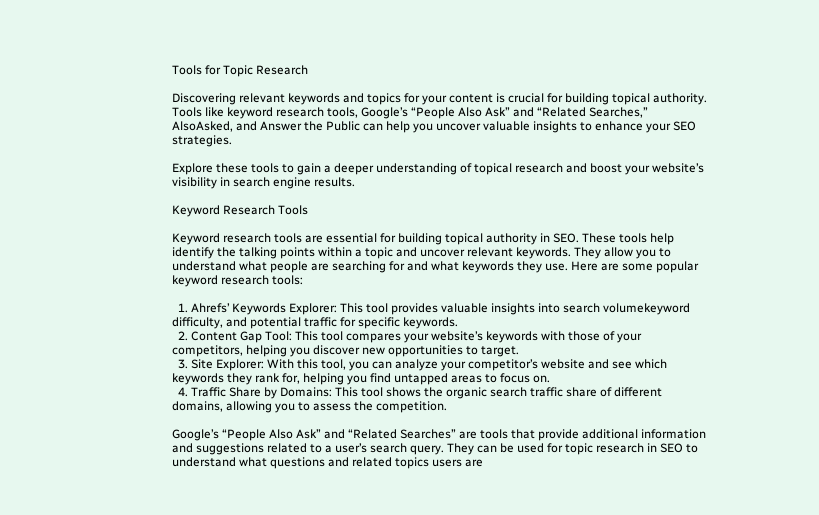Tools for Topic Research

Discovering relevant keywords and topics for your content is crucial for building topical authority. Tools like keyword research tools, Google’s “People Also Ask” and “Related Searches,” AlsoAsked, and Answer the Public can help you uncover valuable insights to enhance your SEO strategies.

Explore these tools to gain a deeper understanding of topical research and boost your website’s visibility in search engine results.

Keyword Research Tools

Keyword research tools are essential for building topical authority in SEO. These tools help identify the talking points within a topic and uncover relevant keywords. They allow you to understand what people are searching for and what keywords they use. Here are some popular keyword research tools:

  1. Ahrefs’ Keywords Explorer: This tool provides valuable insights into search volumekeyword difficulty, and potential traffic for specific keywords.
  2. Content Gap Tool: This tool compares your website’s keywords with those of your competitors, helping you discover new opportunities to target.
  3. Site Explorer: With this tool, you can analyze your competitor’s website and see which keywords they rank for, helping you find untapped areas to focus on.
  4. Traffic Share by Domains: This tool shows the organic search traffic share of different domains, allowing you to assess the competition.

Google’s “People Also Ask” and “Related Searches” are tools that provide additional information and suggestions related to a user’s search query. They can be used for topic research in SEO to understand what questions and related topics users are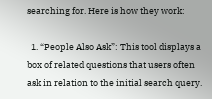searching for. Here is how they work:

  1. “People Also Ask”: This tool displays a box of related questions that users often ask in relation to the initial search query.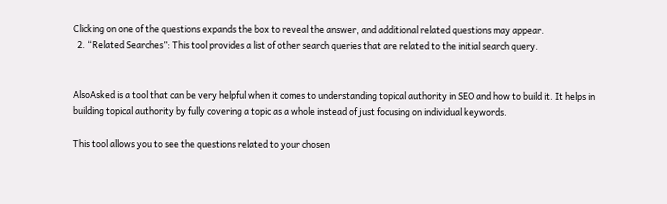Clicking on one of the questions expands the box to reveal the answer, and additional related questions may appear.
  2. “Related Searches”: This tool provides a list of other search queries that are related to the initial search query.


AlsoAsked is a tool that can be very helpful when it comes to understanding topical authority in SEO and how to build it. It helps in building topical authority by fully covering a topic as a whole instead of just focusing on individual keywords.

This tool allows you to see the questions related to your chosen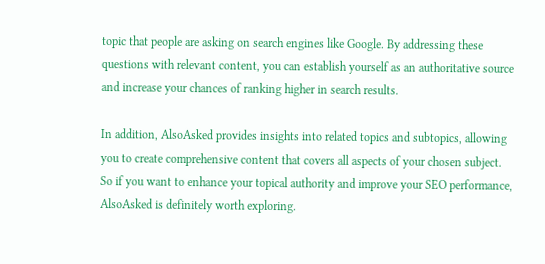topic that people are asking on search engines like Google. By addressing these questions with relevant content, you can establish yourself as an authoritative source and increase your chances of ranking higher in search results.

In addition, AlsoAsked provides insights into related topics and subtopics, allowing you to create comprehensive content that covers all aspects of your chosen subject. So if you want to enhance your topical authority and improve your SEO performance, AlsoAsked is definitely worth exploring.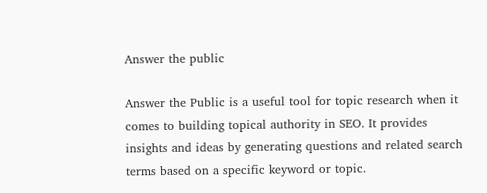Answer the public

Answer the Public is a useful tool for topic research when it comes to building topical authority in SEO. It provides insights and ideas by generating questions and related search terms based on a specific keyword or topic.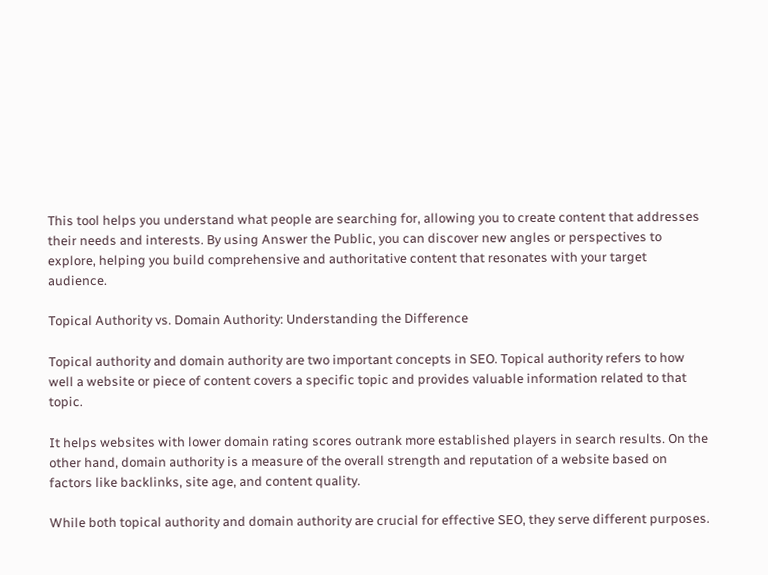This tool helps you understand what people are searching for, allowing you to create content that addresses their needs and interests. By using Answer the Public, you can discover new angles or perspectives to explore, helping you build comprehensive and authoritative content that resonates with your target audience.

Topical Authority vs. Domain Authority: Understanding the Difference

Topical authority and domain authority are two important concepts in SEO. Topical authority refers to how well a website or piece of content covers a specific topic and provides valuable information related to that topic.

It helps websites with lower domain rating scores outrank more established players in search results. On the other hand, domain authority is a measure of the overall strength and reputation of a website based on factors like backlinks, site age, and content quality.

While both topical authority and domain authority are crucial for effective SEO, they serve different purposes.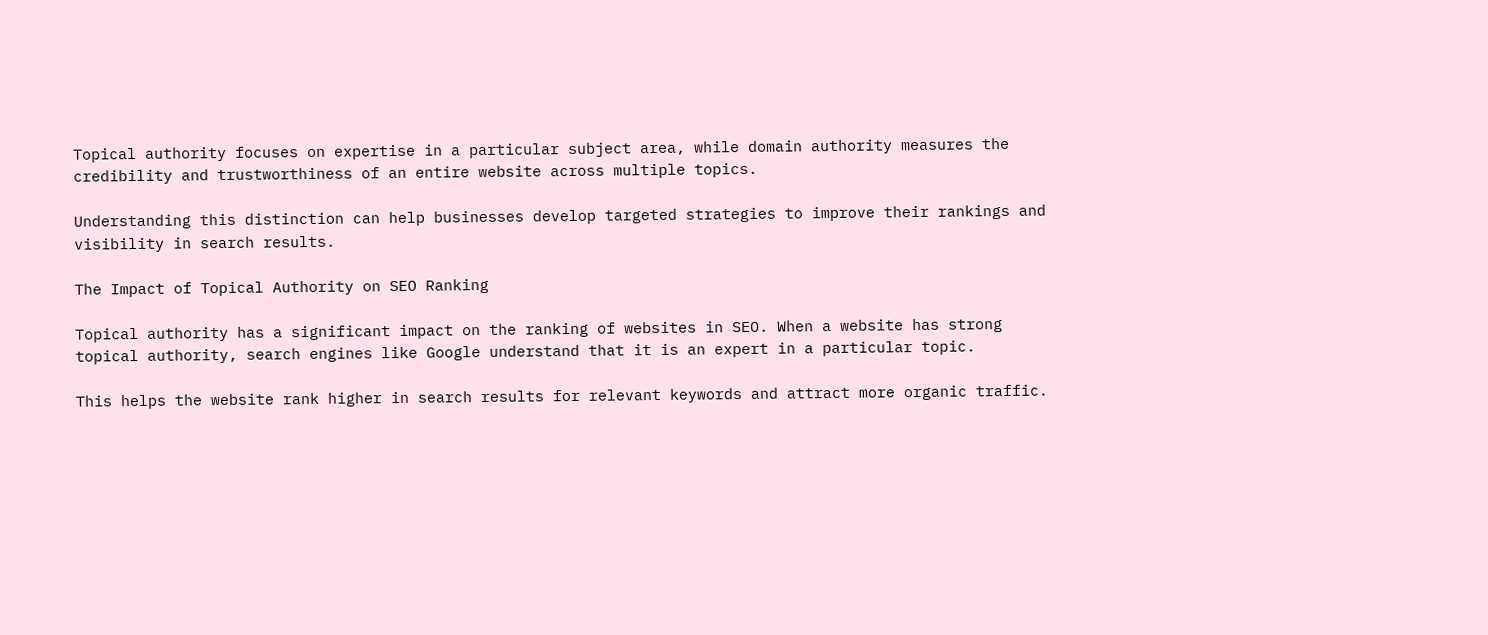Topical authority focuses on expertise in a particular subject area, while domain authority measures the credibility and trustworthiness of an entire website across multiple topics.

Understanding this distinction can help businesses develop targeted strategies to improve their rankings and visibility in search results.

The Impact of Topical Authority on SEO Ranking

Topical authority has a significant impact on the ranking of websites in SEO. When a website has strong topical authority, search engines like Google understand that it is an expert in a particular topic.

This helps the website rank higher in search results for relevant keywords and attract more organic traffic.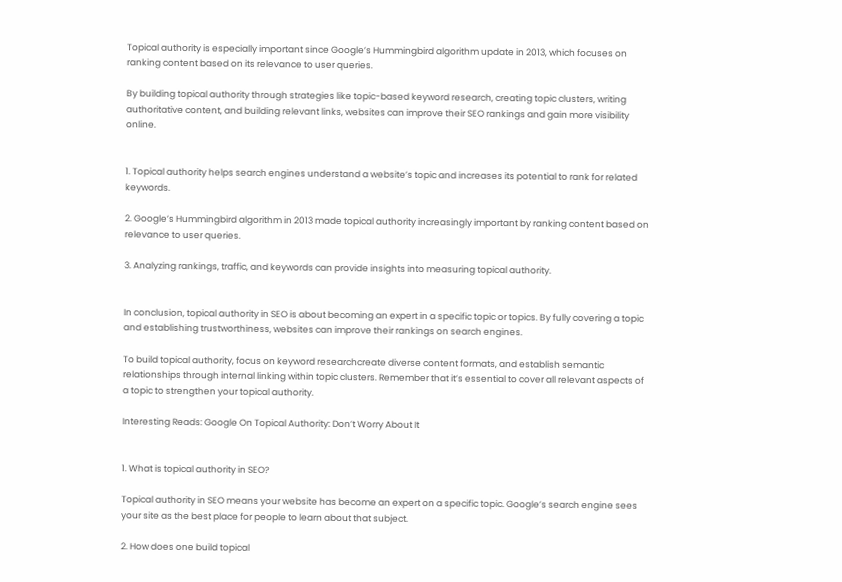Topical authority is especially important since Google’s Hummingbird algorithm update in 2013, which focuses on ranking content based on its relevance to user queries.

By building topical authority through strategies like topic-based keyword research, creating topic clusters, writing authoritative content, and building relevant links, websites can improve their SEO rankings and gain more visibility online.


1. Topical authority helps search engines understand a website’s topic and increases its potential to rank for related keywords.

2. Google’s Hummingbird algorithm in 2013 made topical authority increasingly important by ranking content based on relevance to user queries.

3. Analyzing rankings, traffic, and keywords can provide insights into measuring topical authority.


In conclusion, topical authority in SEO is about becoming an expert in a specific topic or topics. By fully covering a topic and establishing trustworthiness, websites can improve their rankings on search engines.

To build topical authority, focus on keyword researchcreate diverse content formats, and establish semantic relationships through internal linking within topic clusters. Remember that it’s essential to cover all relevant aspects of a topic to strengthen your topical authority.

Interesting Reads: Google On Topical Authority: Don’t Worry About It


1. What is topical authority in SEO?

Topical authority in SEO means your website has become an expert on a specific topic. Google’s search engine sees your site as the best place for people to learn about that subject.

2. How does one build topical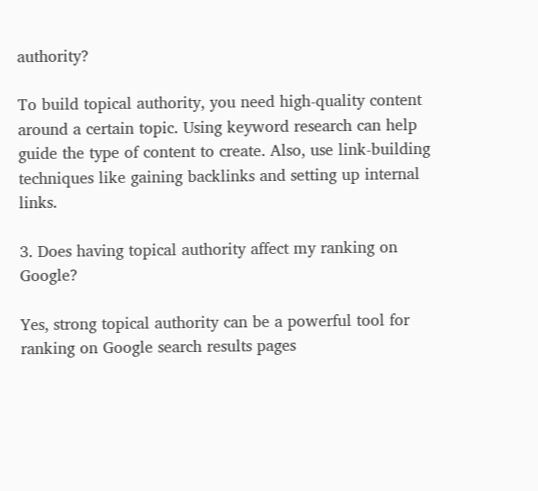authority?

To build topical authority, you need high-quality content around a certain topic. Using keyword research can help guide the type of content to create. Also, use link-building techniques like gaining backlinks and setting up internal links.

3. Does having topical authority affect my ranking on Google?

Yes, strong topical authority can be a powerful tool for ranking on Google search results pages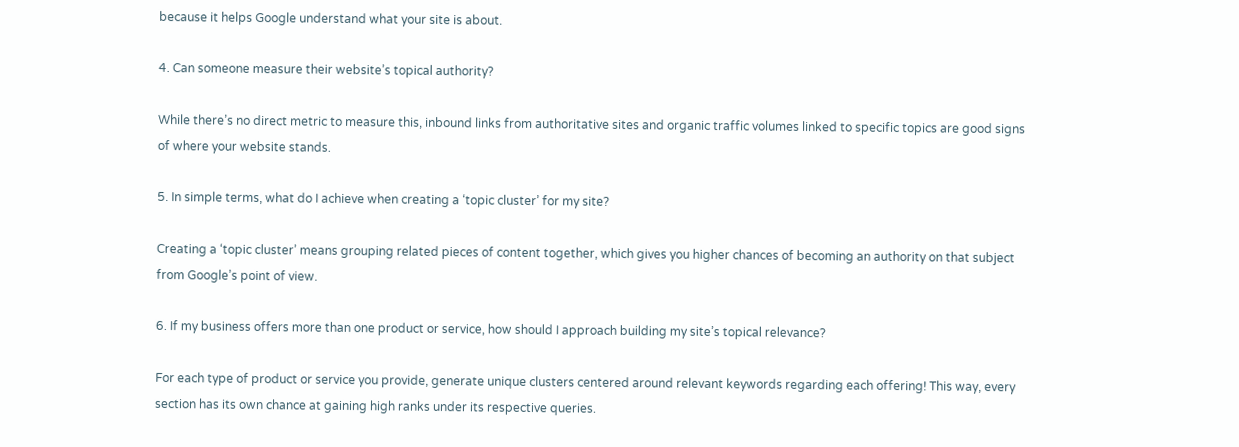because it helps Google understand what your site is about.

4. Can someone measure their website’s topical authority?

While there’s no direct metric to measure this, inbound links from authoritative sites and organic traffic volumes linked to specific topics are good signs of where your website stands.

5. In simple terms, what do I achieve when creating a ‘topic cluster’ for my site?

Creating a ‘topic cluster’ means grouping related pieces of content together, which gives you higher chances of becoming an authority on that subject from Google’s point of view.

6. If my business offers more than one product or service, how should I approach building my site’s topical relevance?

For each type of product or service you provide, generate unique clusters centered around relevant keywords regarding each offering! This way, every section has its own chance at gaining high ranks under its respective queries.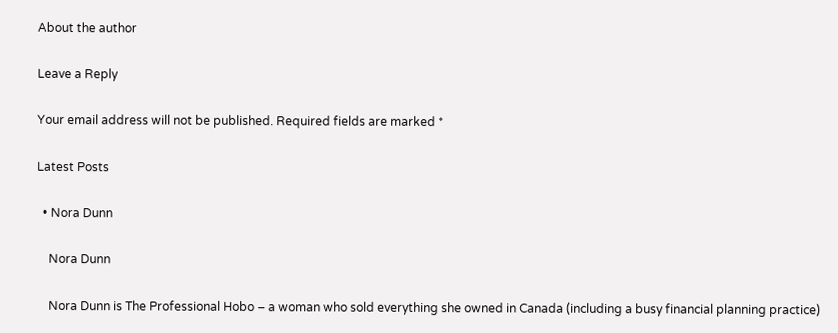About the author

Leave a Reply

Your email address will not be published. Required fields are marked *

Latest Posts

  • Nora Dunn

    Nora Dunn

    Nora Dunn is The Professional Hobo – a woman who sold everything she owned in Canada (including a busy financial planning practice)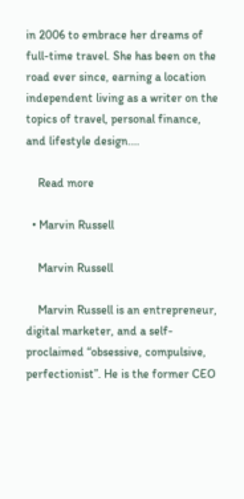in 2006 to embrace her dreams of full-time travel. She has been on the road ever since, earning a location independent living as a writer on the topics of travel, personal finance, and lifestyle design.…

    Read more

  • Marvin Russell

    Marvin Russell

    Marvin Russell is an entrepreneur, digital marketer, and a self-proclaimed “obsessive, compulsive, perfectionist”. He is the former CEO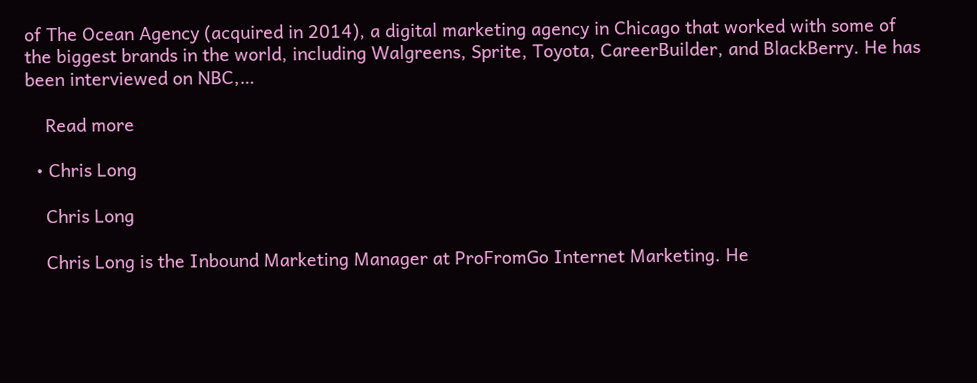of The Ocean Agency (acquired in 2014), a digital marketing agency in Chicago that worked with some of the biggest brands in the world, including Walgreens, Sprite, Toyota, CareerBuilder, and BlackBerry. He has been interviewed on NBC,…

    Read more

  • Chris Long

    Chris Long

    Chris Long is the Inbound Marketing Manager at ProFromGo Internet Marketing. He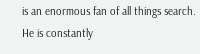is an enormous fan of all things search. He is constantly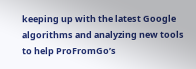keeping up with the latest Google algorithms and analyzing new tools to help ProFromGo’s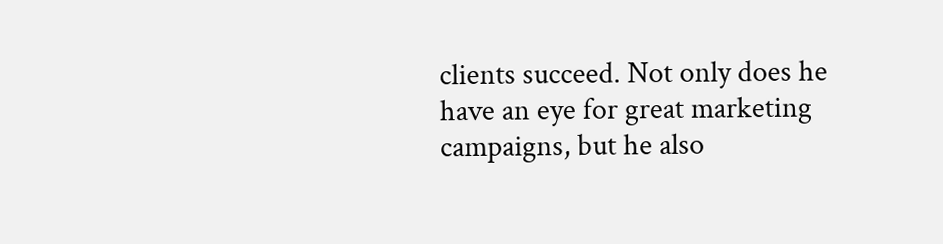clients succeed. Not only does he have an eye for great marketing campaigns, but he also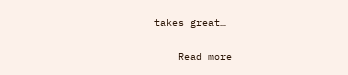takes great…

    Read more